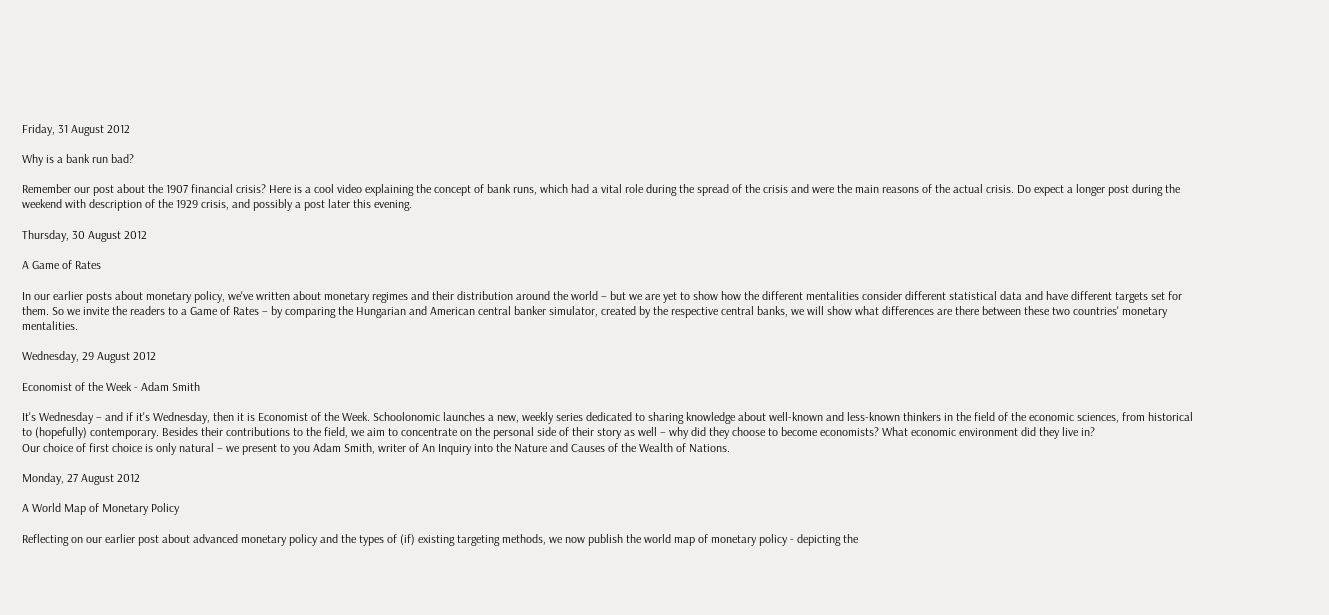Friday, 31 August 2012

Why is a bank run bad?

Remember our post about the 1907 financial crisis? Here is a cool video explaining the concept of bank runs, which had a vital role during the spread of the crisis and were the main reasons of the actual crisis. Do expect a longer post during the weekend with description of the 1929 crisis, and possibly a post later this evening.

Thursday, 30 August 2012

A Game of Rates

In our earlier posts about monetary policy, we've written about monetary regimes and their distribution around the world – but we are yet to show how the different mentalities consider different statistical data and have different targets set for them. So we invite the readers to a Game of Rates – by comparing the Hungarian and American central banker simulator, created by the respective central banks, we will show what differences are there between these two countries' monetary mentalities.

Wednesday, 29 August 2012

Economist of the Week - Adam Smith

It's Wednesday – and if it's Wednesday, then it is Economist of the Week. Schoolonomic launches a new, weekly series dedicated to sharing knowledge about well-known and less-known thinkers in the field of the economic sciences, from historical to (hopefully) contemporary. Besides their contributions to the field, we aim to concentrate on the personal side of their story as well – why did they choose to become economists? What economic environment did they live in?
Our choice of first choice is only natural – we present to you Adam Smith, writer of An Inquiry into the Nature and Causes of the Wealth of Nations.

Monday, 27 August 2012

A World Map of Monetary Policy

Reflecting on our earlier post about advanced monetary policy and the types of (if) existing targeting methods, we now publish the world map of monetary policy - depicting the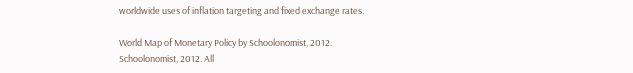worldwide uses of inflation targeting and fixed exchange rates.

World Map of Monetary Policy by Schoolonomist, 2012.
Schoolonomist, 2012. All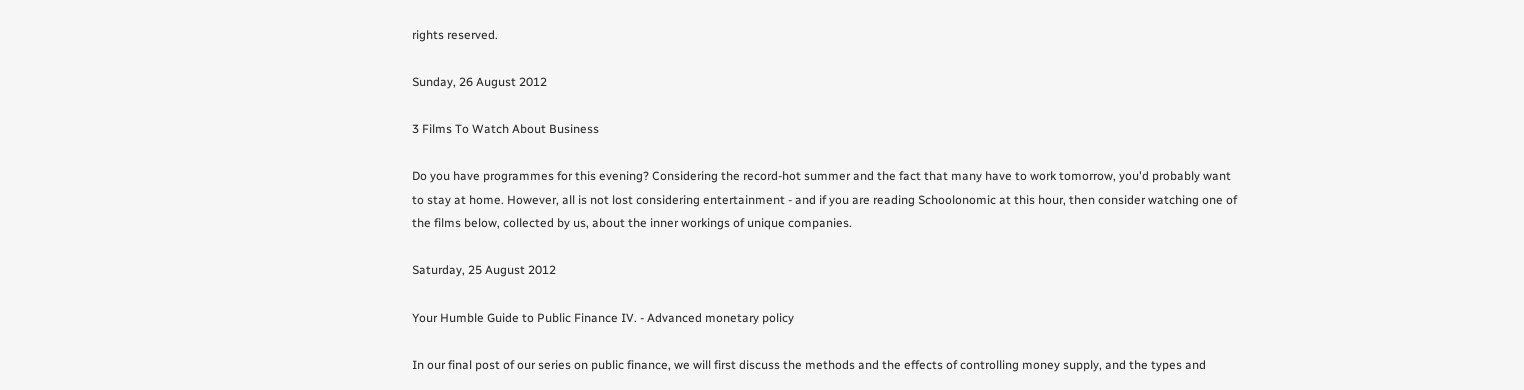rights reserved.

Sunday, 26 August 2012

3 Films To Watch About Business

Do you have programmes for this evening? Considering the record-hot summer and the fact that many have to work tomorrow, you'd probably want to stay at home. However, all is not lost considering entertainment - and if you are reading Schoolonomic at this hour, then consider watching one of the films below, collected by us, about the inner workings of unique companies.

Saturday, 25 August 2012

Your Humble Guide to Public Finance IV. - Advanced monetary policy

In our final post of our series on public finance, we will first discuss the methods and the effects of controlling money supply, and the types and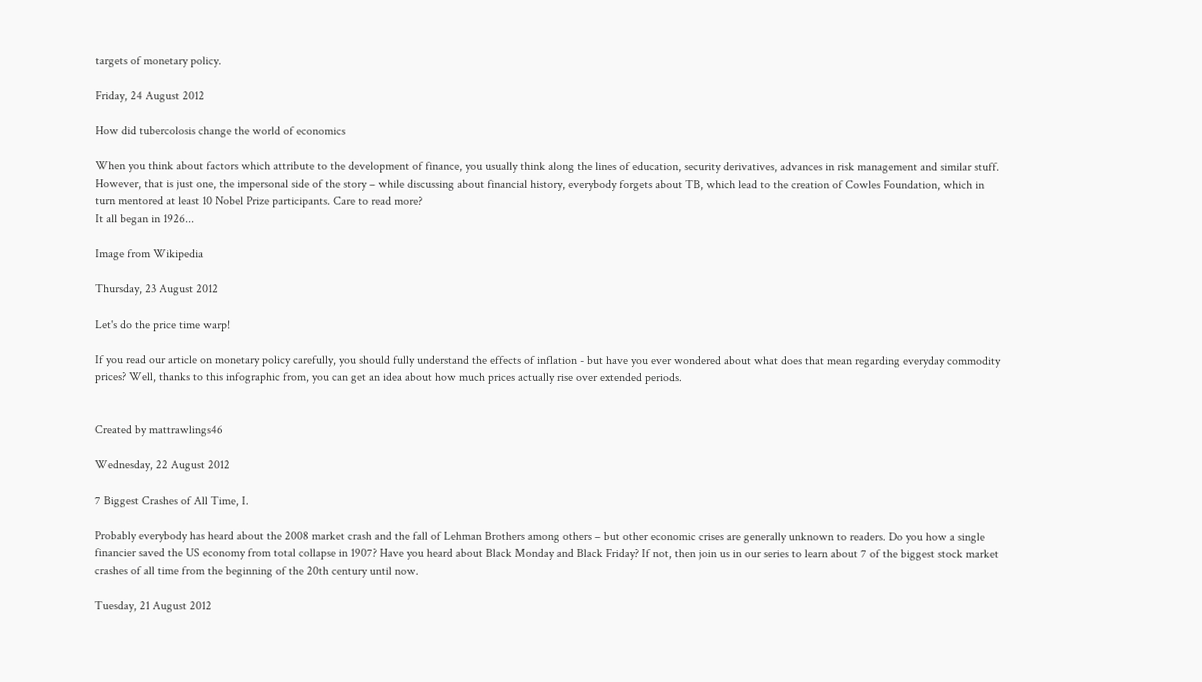targets of monetary policy.

Friday, 24 August 2012

How did tubercolosis change the world of economics

When you think about factors which attribute to the development of finance, you usually think along the lines of education, security derivatives, advances in risk management and similar stuff. However, that is just one, the impersonal side of the story – while discussing about financial history, everybody forgets about TB, which lead to the creation of Cowles Foundation, which in turn mentored at least 10 Nobel Prize participants. Care to read more?
It all began in 1926...

Image from Wikipedia

Thursday, 23 August 2012

Let's do the price time warp!

If you read our article on monetary policy carefully, you should fully understand the effects of inflation - but have you ever wondered about what does that mean regarding everyday commodity prices? Well, thanks to this infographic from, you can get an idea about how much prices actually rise over extended periods.


Created by mattrawlings46

Wednesday, 22 August 2012

7 Biggest Crashes of All Time, I.

Probably everybody has heard about the 2008 market crash and the fall of Lehman Brothers among others – but other economic crises are generally unknown to readers. Do you how a single financier saved the US economy from total collapse in 1907? Have you heard about Black Monday and Black Friday? If not, then join us in our series to learn about 7 of the biggest stock market crashes of all time from the beginning of the 20th century until now.

Tuesday, 21 August 2012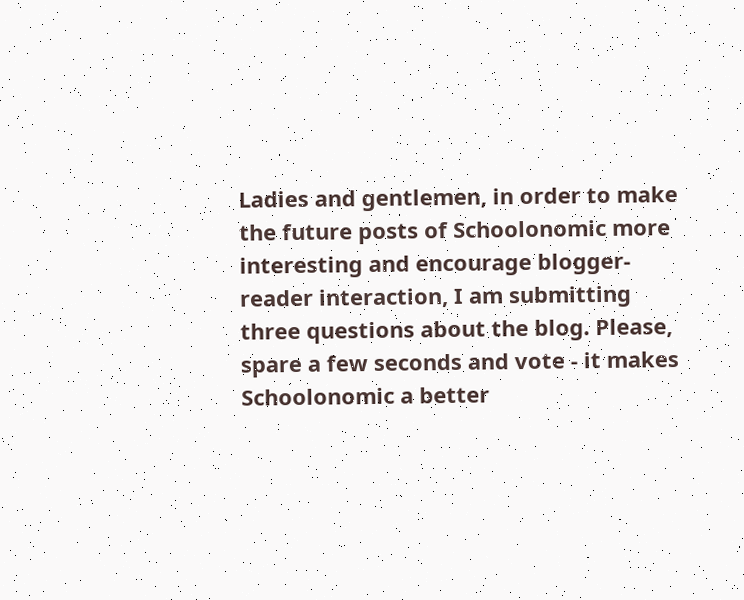Ladies and gentlemen, in order to make the future posts of Schoolonomic more interesting and encourage blogger-reader interaction, I am submitting three questions about the blog. Please, spare a few seconds and vote - it makes Schoolonomic a better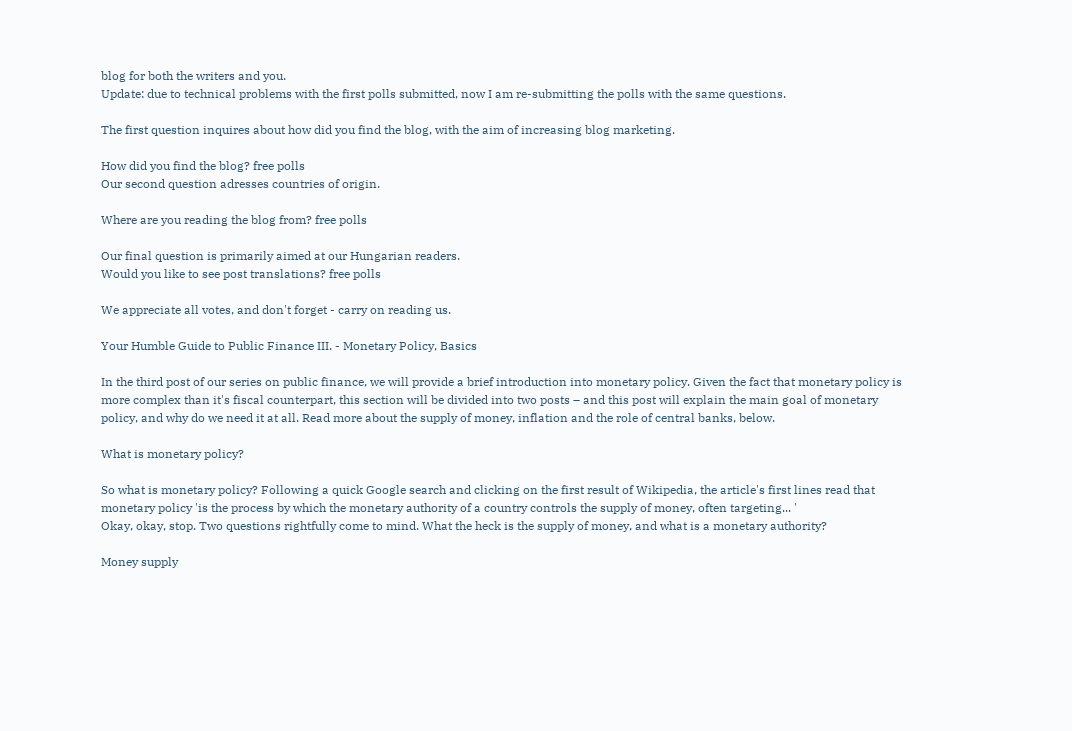blog for both the writers and you.
Update: due to technical problems with the first polls submitted, now I am re-submitting the polls with the same questions.

The first question inquires about how did you find the blog, with the aim of increasing blog marketing.

How did you find the blog? free polls
Our second question adresses countries of origin.

Where are you reading the blog from? free polls

Our final question is primarily aimed at our Hungarian readers.
Would you like to see post translations? free polls

We appreciate all votes, and don't forget - carry on reading us.

Your Humble Guide to Public Finance III. - Monetary Policy, Basics

In the third post of our series on public finance, we will provide a brief introduction into monetary policy. Given the fact that monetary policy is more complex than it's fiscal counterpart, this section will be divided into two posts – and this post will explain the main goal of monetary policy, and why do we need it at all. Read more about the supply of money, inflation and the role of central banks, below.

What is monetary policy?

So what is monetary policy? Following a quick Google search and clicking on the first result of Wikipedia, the article's first lines read that monetary policy 'is the process by which the monetary authority of a country controls the supply of money, often targeting... '
Okay, okay, stop. Two questions rightfully come to mind. What the heck is the supply of money, and what is a monetary authority?

Money supply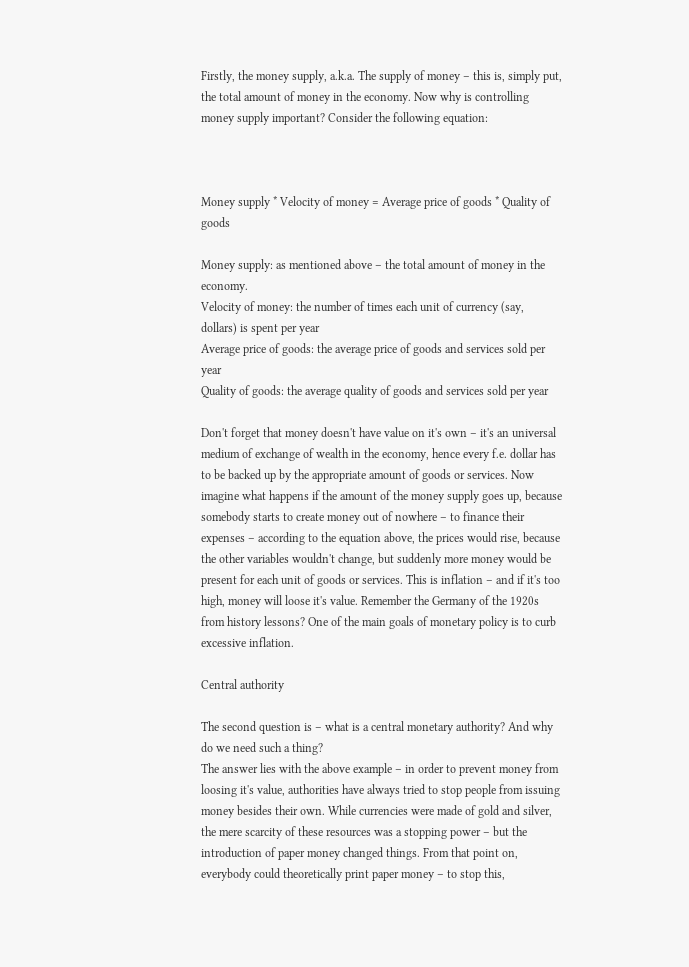Firstly, the money supply, a.k.a. The supply of money – this is, simply put, the total amount of money in the economy. Now why is controlling money supply important? Consider the following equation:



Money supply * Velocity of money = Average price of goods * Quality of goods

Money supply: as mentioned above – the total amount of money in the economy.
Velocity of money: the number of times each unit of currency (say, dollars) is spent per year
Average price of goods: the average price of goods and services sold per year
Quality of goods: the average quality of goods and services sold per year

Don't forget that money doesn't have value on it's own – it's an universal medium of exchange of wealth in the economy, hence every f.e. dollar has to be backed up by the appropriate amount of goods or services. Now imagine what happens if the amount of the money supply goes up, because somebody starts to create money out of nowhere – to finance their expenses – according to the equation above, the prices would rise, because the other variables wouldn't change, but suddenly more money would be present for each unit of goods or services. This is inflation – and if it's too high, money will loose it's value. Remember the Germany of the 1920s from history lessons? One of the main goals of monetary policy is to curb excessive inflation.

Central authority

The second question is – what is a central monetary authority? And why do we need such a thing?
The answer lies with the above example – in order to prevent money from loosing it's value, authorities have always tried to stop people from issuing money besides their own. While currencies were made of gold and silver, the mere scarcity of these resources was a stopping power – but the introduction of paper money changed things. From that point on, everybody could theoretically print paper money – to stop this,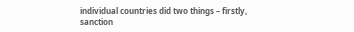individual countries did two things – firstly, sanction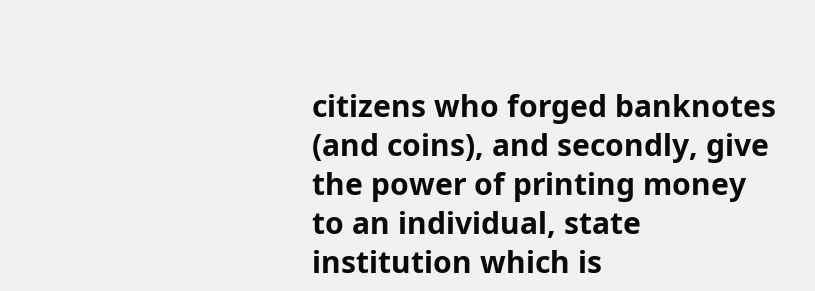citizens who forged banknotes (and coins), and secondly, give the power of printing money to an individual, state institution which is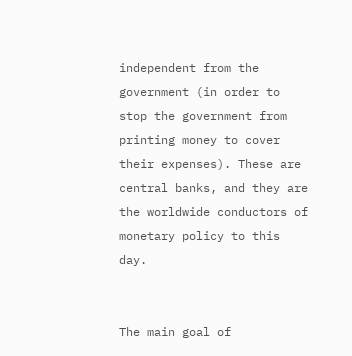independent from the government (in order to stop the government from printing money to cover their expenses). These are central banks, and they are the worldwide conductors of monetary policy to this day.


The main goal of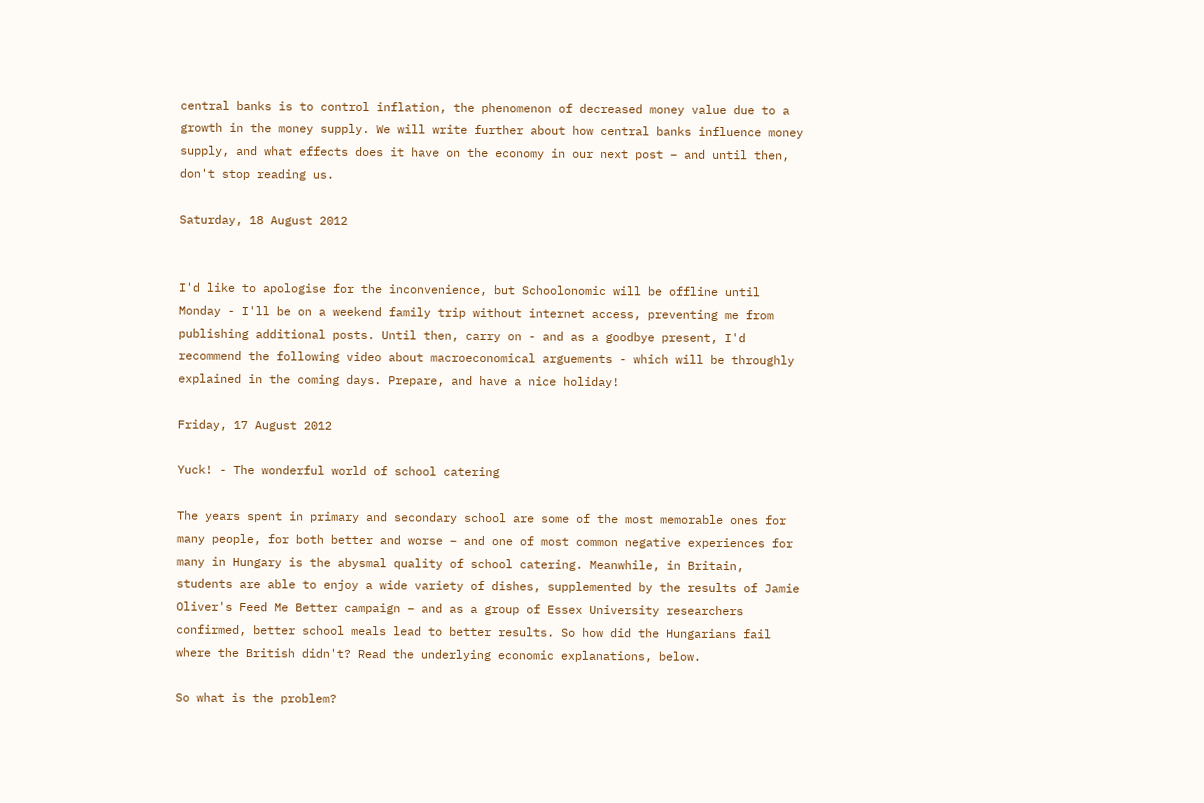central banks is to control inflation, the phenomenon of decreased money value due to a growth in the money supply. We will write further about how central banks influence money supply, and what effects does it have on the economy in our next post – and until then, don't stop reading us.

Saturday, 18 August 2012


I'd like to apologise for the inconvenience, but Schoolonomic will be offline until Monday - I'll be on a weekend family trip without internet access, preventing me from publishing additional posts. Until then, carry on - and as a goodbye present, I'd recommend the following video about macroeconomical arguements - which will be throughly explained in the coming days. Prepare, and have a nice holiday!

Friday, 17 August 2012

Yuck! - The wonderful world of school catering

The years spent in primary and secondary school are some of the most memorable ones for many people, for both better and worse – and one of most common negative experiences for many in Hungary is the abysmal quality of school catering. Meanwhile, in Britain, students are able to enjoy a wide variety of dishes, supplemented by the results of Jamie Oliver's Feed Me Better campaign – and as a group of Essex University researchers confirmed, better school meals lead to better results. So how did the Hungarians fail where the British didn't? Read the underlying economic explanations, below.

So what is the problem?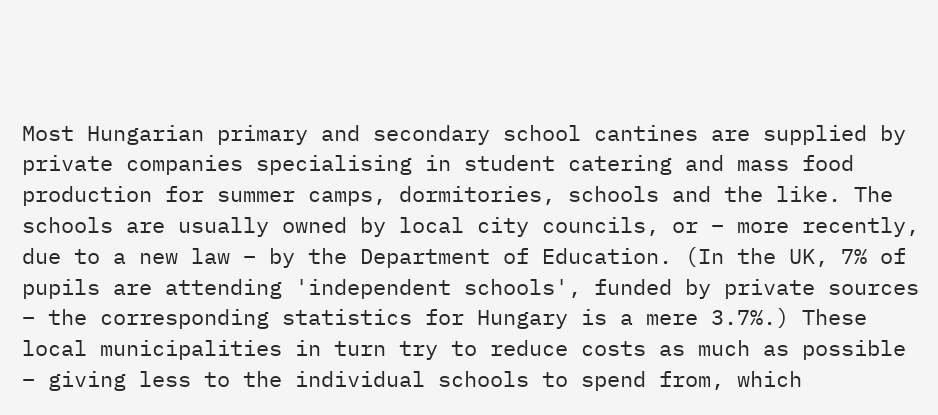Most Hungarian primary and secondary school cantines are supplied by private companies specialising in student catering and mass food production for summer camps, dormitories, schools and the like. The schools are usually owned by local city councils, or – more recently, due to a new law – by the Department of Education. (In the UK, 7% of pupils are attending 'independent schools', funded by private sources – the corresponding statistics for Hungary is a mere 3.7%.) These local municipalities in turn try to reduce costs as much as possible – giving less to the individual schools to spend from, which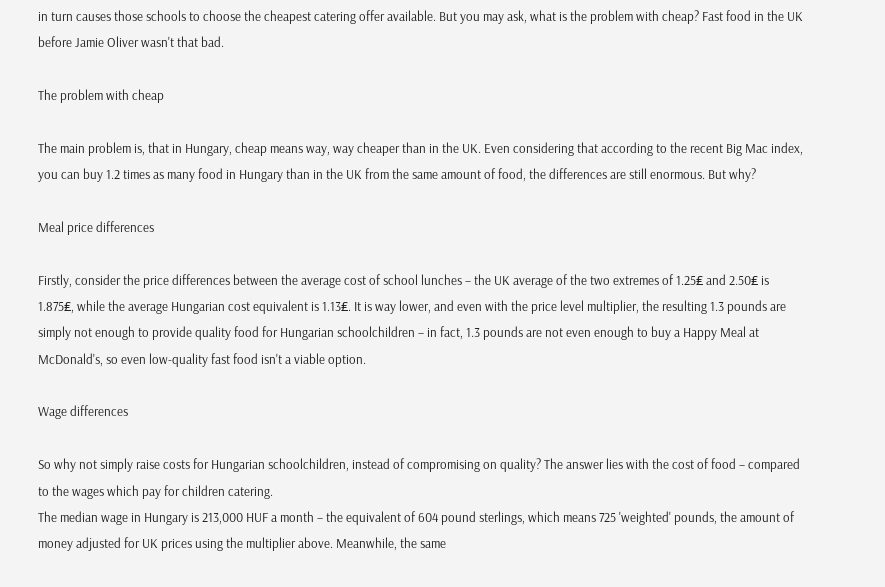in turn causes those schools to choose the cheapest catering offer available. But you may ask, what is the problem with cheap? Fast food in the UK before Jamie Oliver wasn't that bad.

The problem with cheap

The main problem is, that in Hungary, cheap means way, way cheaper than in the UK. Even considering that according to the recent Big Mac index, you can buy 1.2 times as many food in Hungary than in the UK from the same amount of food, the differences are still enormous. But why?

Meal price differences

Firstly, consider the price differences between the average cost of school lunches – the UK average of the two extremes of 1.25₤ and 2.50₤ is 1.875₤, while the average Hungarian cost equivalent is 1.13₤. It is way lower, and even with the price level multiplier, the resulting 1.3 pounds are simply not enough to provide quality food for Hungarian schoolchildren – in fact, 1.3 pounds are not even enough to buy a Happy Meal at McDonald's, so even low-quality fast food isn't a viable option.

Wage differences

So why not simply raise costs for Hungarian schoolchildren, instead of compromising on quality? The answer lies with the cost of food – compared to the wages which pay for children catering.
The median wage in Hungary is 213,000 HUF a month – the equivalent of 604 pound sterlings, which means 725 'weighted' pounds, the amount of money adjusted for UK prices using the multiplier above. Meanwhile, the same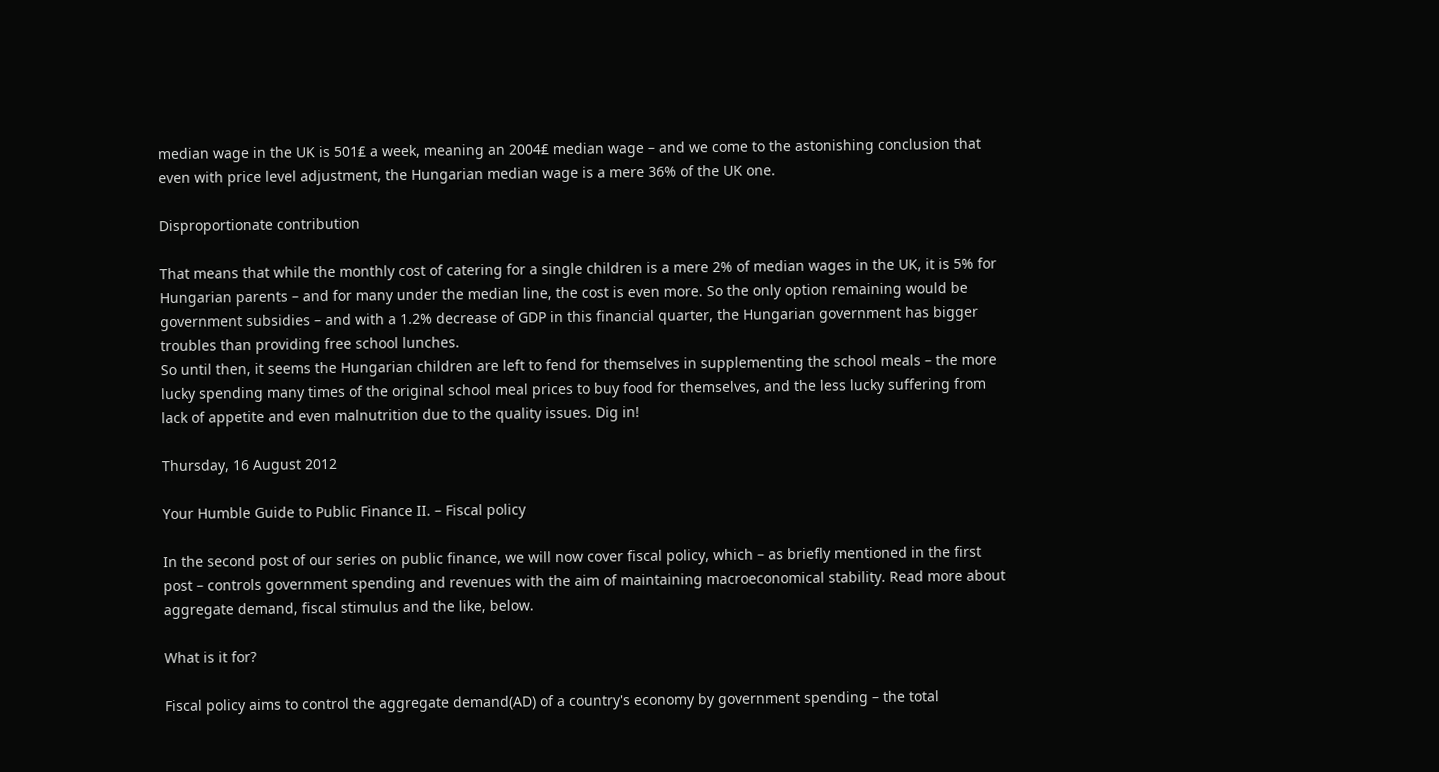median wage in the UK is 501₤ a week, meaning an 2004₤ median wage – and we come to the astonishing conclusion that even with price level adjustment, the Hungarian median wage is a mere 36% of the UK one.

Disproportionate contribution

That means that while the monthly cost of catering for a single children is a mere 2% of median wages in the UK, it is 5% for Hungarian parents – and for many under the median line, the cost is even more. So the only option remaining would be government subsidies – and with a 1.2% decrease of GDP in this financial quarter, the Hungarian government has bigger troubles than providing free school lunches.
So until then, it seems the Hungarian children are left to fend for themselves in supplementing the school meals – the more lucky spending many times of the original school meal prices to buy food for themselves, and the less lucky suffering from lack of appetite and even malnutrition due to the quality issues. Dig in!

Thursday, 16 August 2012

Your Humble Guide to Public Finance II. – Fiscal policy

In the second post of our series on public finance, we will now cover fiscal policy, which – as briefly mentioned in the first post – controls government spending and revenues with the aim of maintaining macroeconomical stability. Read more about aggregate demand, fiscal stimulus and the like, below.

What is it for?

Fiscal policy aims to control the aggregate demand(AD) of a country's economy by government spending – the total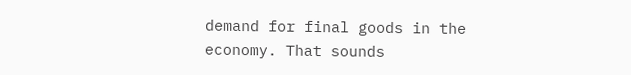demand for final goods in the economy. That sounds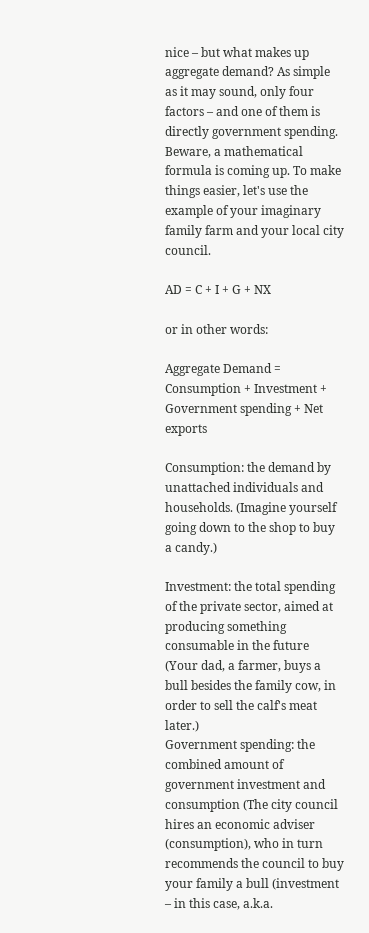nice – but what makes up aggregate demand? As simple as it may sound, only four factors – and one of them is directly government spending. Beware, a mathematical formula is coming up. To make things easier, let's use the example of your imaginary family farm and your local city council.

AD = C + I + G + NX

or in other words:

Aggregate Demand = Consumption + Investment + Government spending + Net exports

Consumption: the demand by unattached individuals and households. (Imagine yourself going down to the shop to buy a candy.)

Investment: the total spending of the private sector, aimed at producing something consumable in the future (Your dad, a farmer, buys a bull besides the family cow, in order to sell the calf's meat later.)
Government spending: the combined amount of government investment and consumption (The city council hires an economic adviser (consumption), who in turn recommends the council to buy your family a bull (investment – in this case, a.k.a.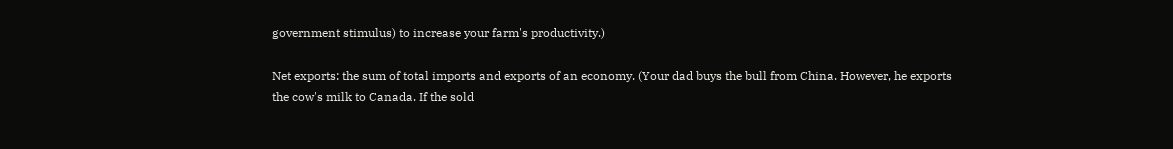government stimulus) to increase your farm's productivity.)

Net exports: the sum of total imports and exports of an economy. (Your dad buys the bull from China. However, he exports the cow's milk to Canada. If the sold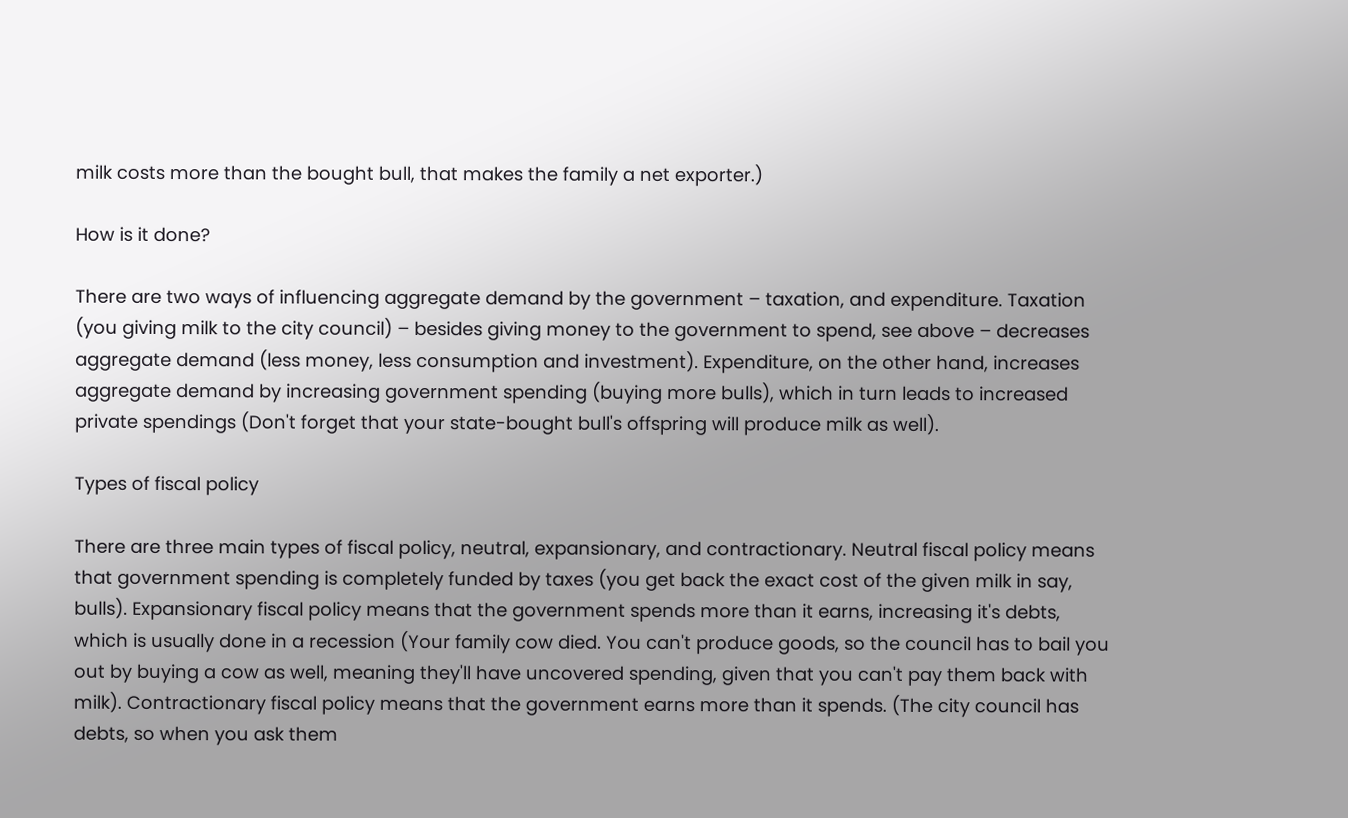milk costs more than the bought bull, that makes the family a net exporter.)

How is it done?

There are two ways of influencing aggregate demand by the government – taxation, and expenditure. Taxation (you giving milk to the city council) – besides giving money to the government to spend, see above – decreases aggregate demand (less money, less consumption and investment). Expenditure, on the other hand, increases aggregate demand by increasing government spending (buying more bulls), which in turn leads to increased private spendings (Don't forget that your state-bought bull's offspring will produce milk as well).

Types of fiscal policy

There are three main types of fiscal policy, neutral, expansionary, and contractionary. Neutral fiscal policy means that government spending is completely funded by taxes (you get back the exact cost of the given milk in say, bulls). Expansionary fiscal policy means that the government spends more than it earns, increasing it's debts, which is usually done in a recession (Your family cow died. You can't produce goods, so the council has to bail you out by buying a cow as well, meaning they'll have uncovered spending, given that you can't pay them back with milk). Contractionary fiscal policy means that the government earns more than it spends. (The city council has debts, so when you ask them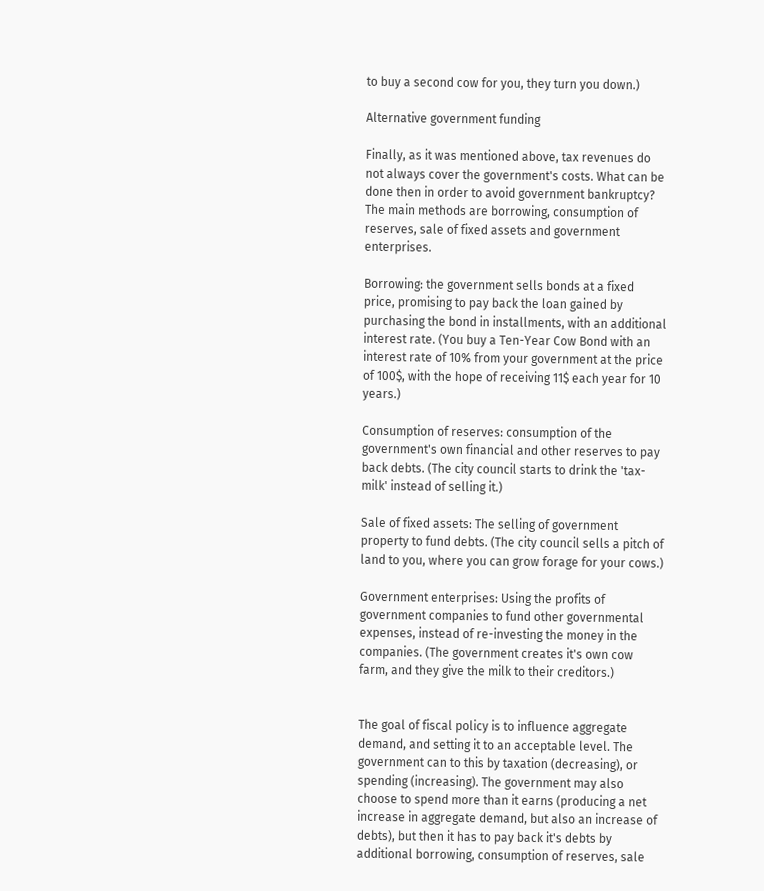to buy a second cow for you, they turn you down.)

Alternative government funding

Finally, as it was mentioned above, tax revenues do not always cover the government's costs. What can be done then in order to avoid government bankruptcy? The main methods are borrowing, consumption of reserves, sale of fixed assets and government enterprises.

Borrowing: the government sells bonds at a fixed price, promising to pay back the loan gained by purchasing the bond in installments, with an additional interest rate. (You buy a Ten-Year Cow Bond with an interest rate of 10% from your government at the price of 100$, with the hope of receiving 11$ each year for 10 years.)

Consumption of reserves: consumption of the government's own financial and other reserves to pay back debts. (The city council starts to drink the 'tax-milk' instead of selling it.)

Sale of fixed assets: The selling of government property to fund debts. (The city council sells a pitch of land to you, where you can grow forage for your cows.)

Government enterprises: Using the profits of government companies to fund other governmental expenses, instead of re-investing the money in the companies. (The government creates it's own cow farm, and they give the milk to their creditors.)


The goal of fiscal policy is to influence aggregate demand, and setting it to an acceptable level. The government can to this by taxation (decreasing), or spending (increasing). The government may also choose to spend more than it earns (producing a net increase in aggregate demand, but also an increase of debts), but then it has to pay back it's debts by additional borrowing, consumption of reserves, sale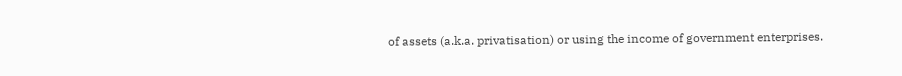of assets (a.k.a. privatisation) or using the income of government enterprises.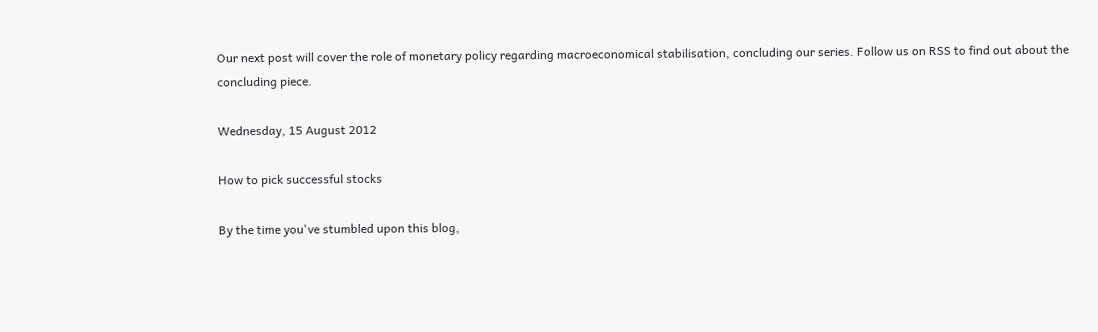Our next post will cover the role of monetary policy regarding macroeconomical stabilisation, concluding our series. Follow us on RSS to find out about the concluding piece.

Wednesday, 15 August 2012

How to pick successful stocks

By the time you've stumbled upon this blog,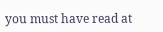you must have read at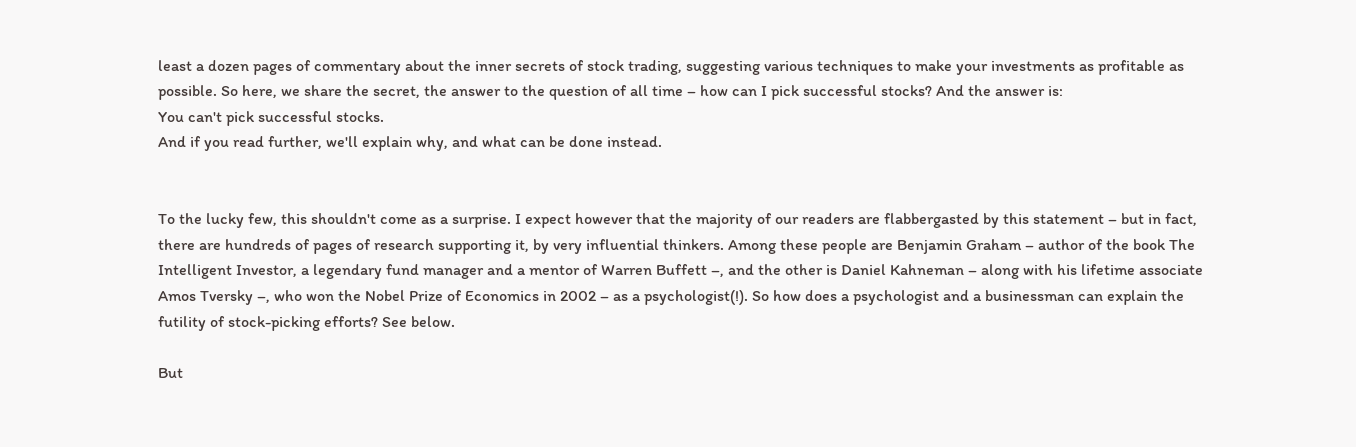least a dozen pages of commentary about the inner secrets of stock trading, suggesting various techniques to make your investments as profitable as possible. So here, we share the secret, the answer to the question of all time – how can I pick successful stocks? And the answer is:
You can't pick successful stocks.
And if you read further, we'll explain why, and what can be done instead.


To the lucky few, this shouldn't come as a surprise. I expect however that the majority of our readers are flabbergasted by this statement – but in fact, there are hundreds of pages of research supporting it, by very influential thinkers. Among these people are Benjamin Graham – author of the book The Intelligent Investor, a legendary fund manager and a mentor of Warren Buffett –, and the other is Daniel Kahneman – along with his lifetime associate Amos Tversky –, who won the Nobel Prize of Economics in 2002 – as a psychologist(!). So how does a psychologist and a businessman can explain the futility of stock-picking efforts? See below.

But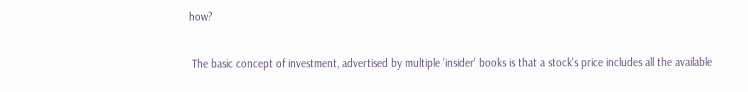how?

 The basic concept of investment, advertised by multiple 'insider' books is that a stock's price includes all the available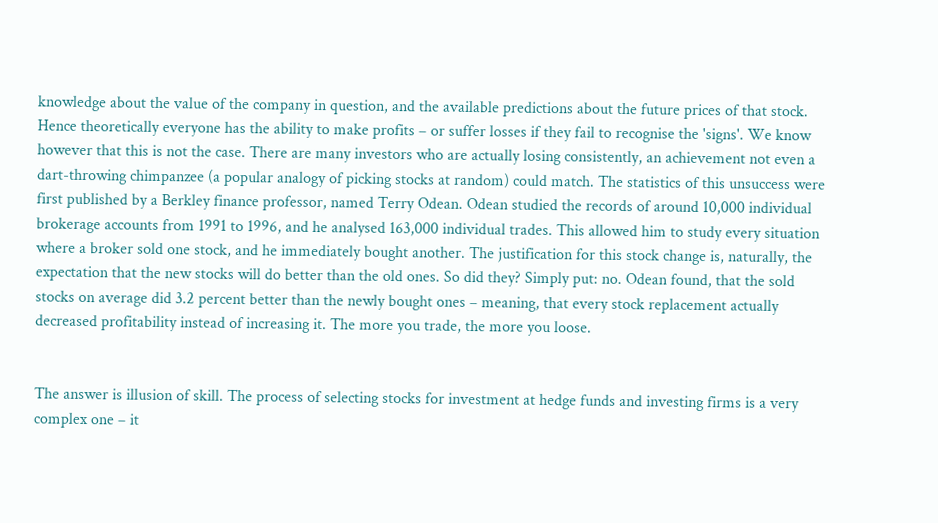knowledge about the value of the company in question, and the available predictions about the future prices of that stock. Hence theoretically everyone has the ability to make profits – or suffer losses if they fail to recognise the 'signs'. We know however that this is not the case. There are many investors who are actually losing consistently, an achievement not even a dart-throwing chimpanzee (a popular analogy of picking stocks at random) could match. The statistics of this unsuccess were first published by a Berkley finance professor, named Terry Odean. Odean studied the records of around 10,000 individual brokerage accounts from 1991 to 1996, and he analysed 163,000 individual trades. This allowed him to study every situation where a broker sold one stock, and he immediately bought another. The justification for this stock change is, naturally, the expectation that the new stocks will do better than the old ones. So did they? Simply put: no. Odean found, that the sold stocks on average did 3.2 percent better than the newly bought ones – meaning, that every stock replacement actually decreased profitability instead of increasing it. The more you trade, the more you loose.


The answer is illusion of skill. The process of selecting stocks for investment at hedge funds and investing firms is a very complex one – it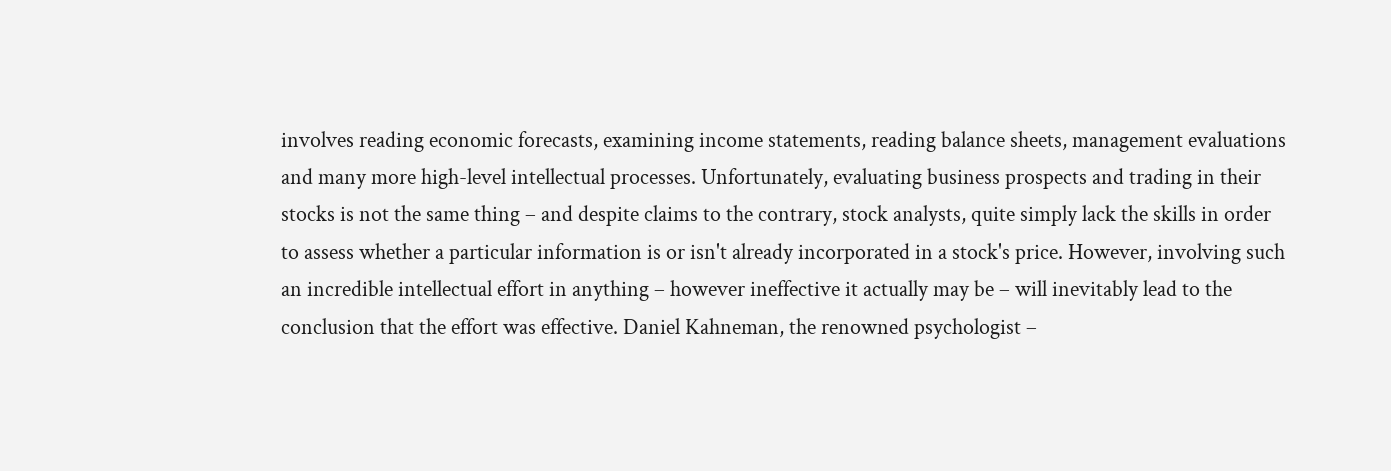involves reading economic forecasts, examining income statements, reading balance sheets, management evaluations and many more high-level intellectual processes. Unfortunately, evaluating business prospects and trading in their stocks is not the same thing – and despite claims to the contrary, stock analysts, quite simply lack the skills in order to assess whether a particular information is or isn't already incorporated in a stock's price. However, involving such an incredible intellectual effort in anything – however ineffective it actually may be – will inevitably lead to the conclusion that the effort was effective. Daniel Kahneman, the renowned psychologist –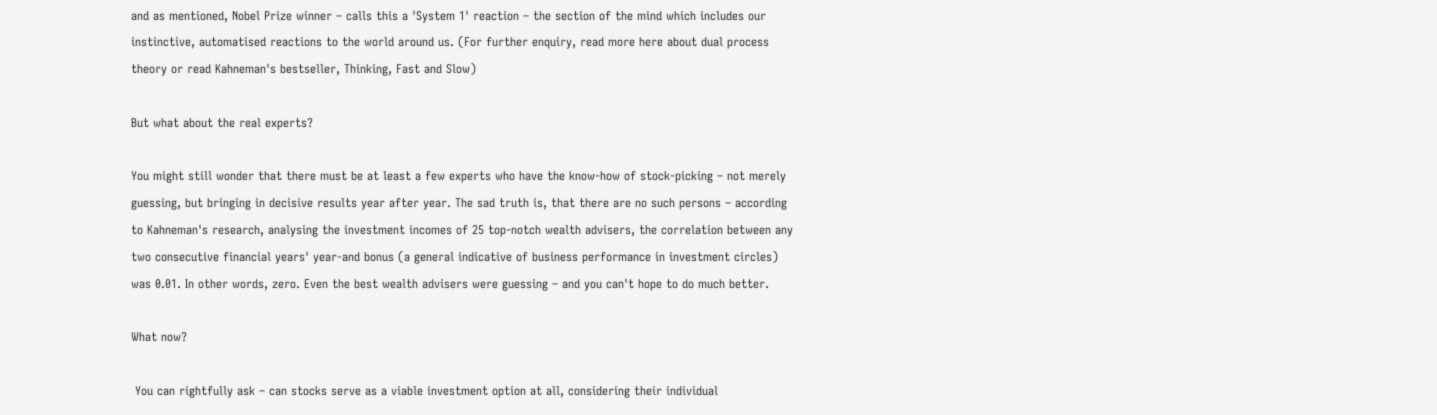and as mentioned, Nobel Prize winner – calls this a 'System 1' reaction – the section of the mind which includes our instinctive, automatised reactions to the world around us. (For further enquiry, read more here about dual process theory or read Kahneman's bestseller, Thinking, Fast and Slow)

But what about the real experts?

You might still wonder that there must be at least a few experts who have the know-how of stock-picking – not merely guessing, but bringing in decisive results year after year. The sad truth is, that there are no such persons – according to Kahneman's research, analysing the investment incomes of 25 top-notch wealth advisers, the correlation between any two consecutive financial years' year-and bonus (a general indicative of business performance in investment circles) was 0.01. In other words, zero. Even the best wealth advisers were guessing – and you can't hope to do much better.

What now?

 You can rightfully ask – can stocks serve as a viable investment option at all, considering their individual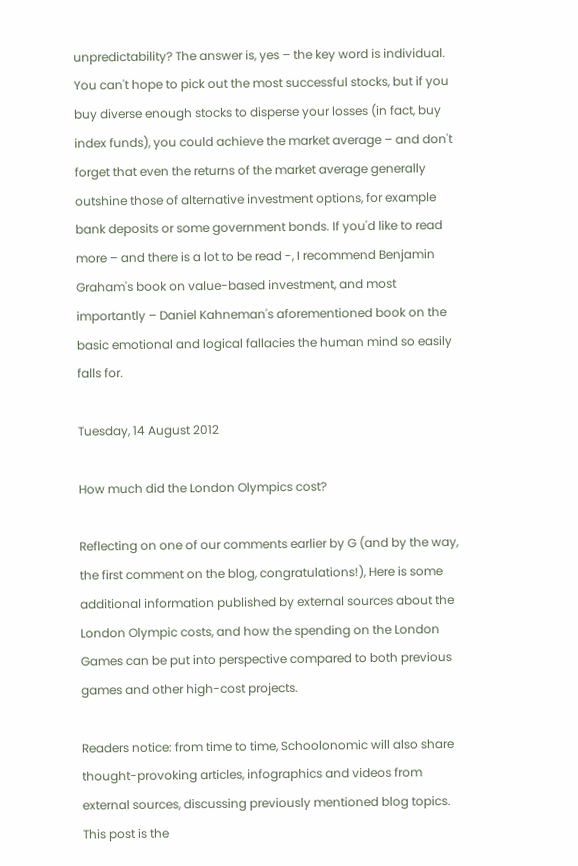unpredictability? The answer is, yes – the key word is individual. You can't hope to pick out the most successful stocks, but if you buy diverse enough stocks to disperse your losses (in fact, buy index funds), you could achieve the market average – and don't forget that even the returns of the market average generally outshine those of alternative investment options, for example bank deposits or some government bonds. If you'd like to read more – and there is a lot to be read -, I recommend Benjamin Graham's book on value-based investment, and most importantly – Daniel Kahneman's aforementioned book on the basic emotional and logical fallacies the human mind so easily falls for.

Tuesday, 14 August 2012

How much did the London Olympics cost?

Reflecting on one of our comments earlier by G (and by the way, the first comment on the blog, congratulations!), Here is some additional information published by external sources about the London Olympic costs, and how the spending on the London Games can be put into perspective compared to both previous games and other high-cost projects.

Readers notice: from time to time, Schoolonomic will also share thought-provoking articles, infographics and videos from external sources, discussing previously mentioned blog topics. This post is the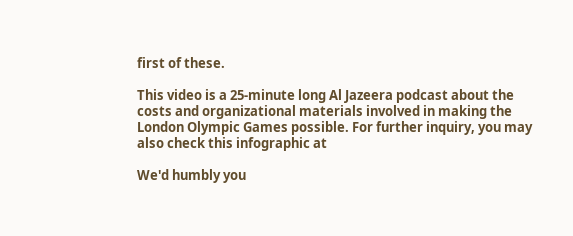first of these.

This video is a 25-minute long Al Jazeera podcast about the costs and organizational materials involved in making the London Olympic Games possible. For further inquiry, you may also check this infographic at

We'd humbly you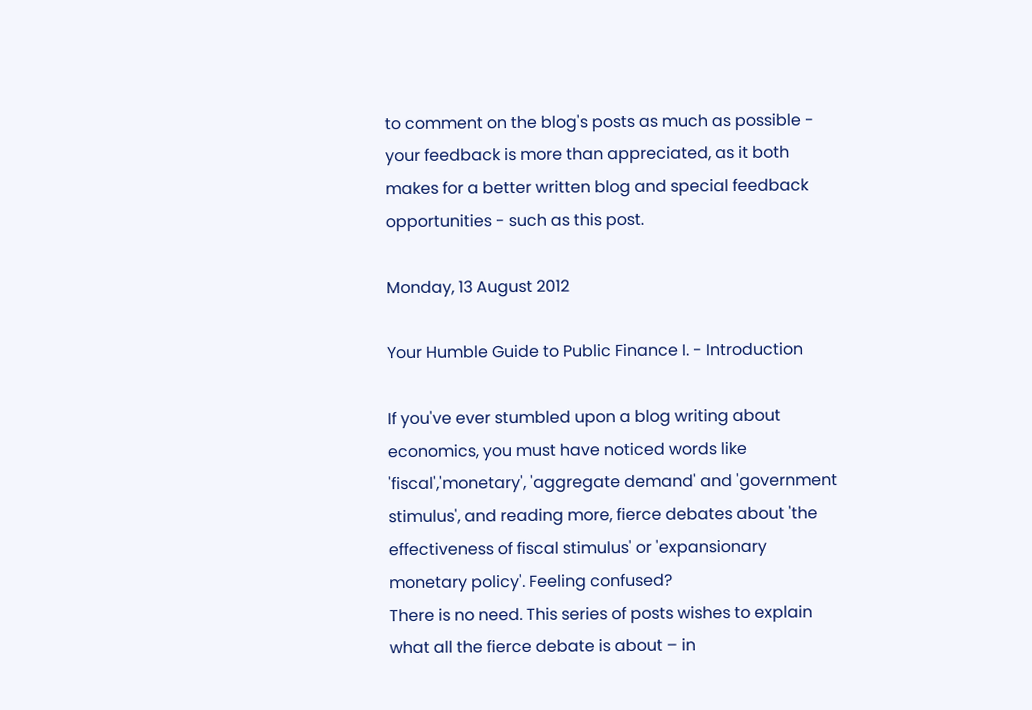to comment on the blog's posts as much as possible - your feedback is more than appreciated, as it both makes for a better written blog and special feedback opportunities - such as this post.

Monday, 13 August 2012

Your Humble Guide to Public Finance I. - Introduction

If you've ever stumbled upon a blog writing about economics, you must have noticed words like 'fiscal','monetary', 'aggregate demand' and 'government stimulus', and reading more, fierce debates about 'the effectiveness of fiscal stimulus' or 'expansionary monetary policy'. Feeling confused?
There is no need. This series of posts wishes to explain what all the fierce debate is about – in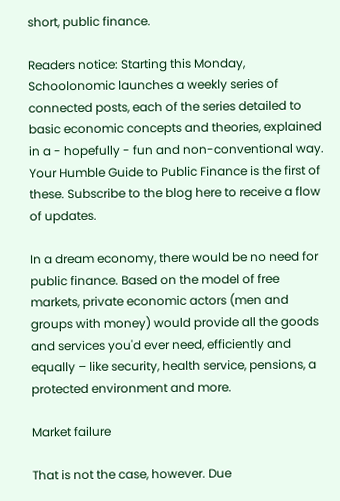short, public finance.

Readers notice: Starting this Monday, Schoolonomic launches a weekly series of connected posts, each of the series detailed to basic economic concepts and theories, explained in a - hopefully - fun and non-conventional way. Your Humble Guide to Public Finance is the first of these. Subscribe to the blog here to receive a flow of updates.

In a dream economy, there would be no need for public finance. Based on the model of free markets, private economic actors (men and groups with money) would provide all the goods and services you'd ever need, efficiently and equally – like security, health service, pensions, a protected environment and more.

Market failure

That is not the case, however. Due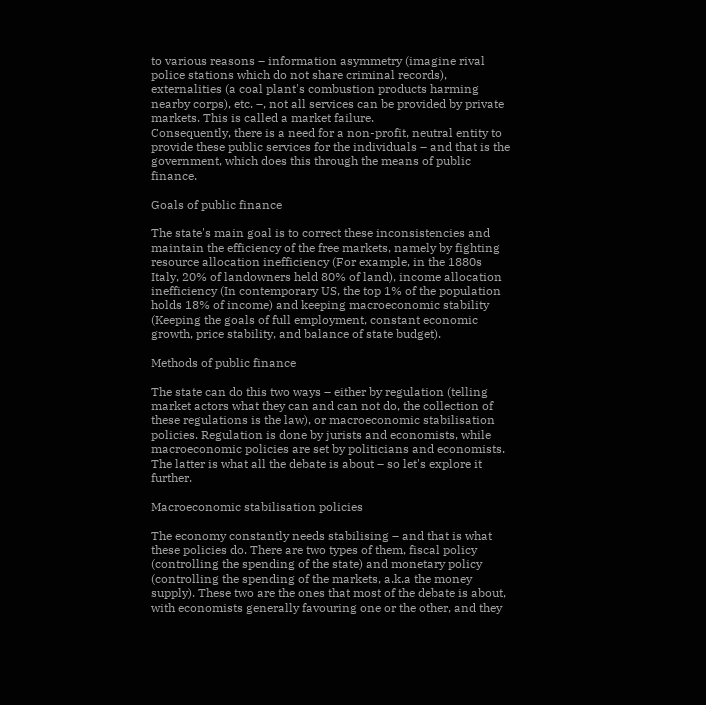to various reasons – information asymmetry (imagine rival police stations which do not share criminal records), externalities (a coal plant's combustion products harming nearby corps), etc. –, not all services can be provided by private markets. This is called a market failure.
Consequently, there is a need for a non-profit, neutral entity to provide these public services for the individuals – and that is the government, which does this through the means of public finance.

Goals of public finance

The state's main goal is to correct these inconsistencies and maintain the efficiency of the free markets, namely by fighting resource allocation inefficiency (For example, in the 1880s Italy, 20% of landowners held 80% of land), income allocation inefficiency (In contemporary US, the top 1% of the population holds 18% of income) and keeping macroeconomic stability (Keeping the goals of full employment, constant economic growth, price stability, and balance of state budget).

Methods of public finance

The state can do this two ways – either by regulation (telling market actors what they can and can not do, the collection of these regulations is the law), or macroeconomic stabilisation policies. Regulation is done by jurists and economists, while macroeconomic policies are set by politicians and economists. The latter is what all the debate is about – so let's explore it further.

Macroeconomic stabilisation policies

The economy constantly needs stabilising – and that is what these policies do. There are two types of them, fiscal policy (controlling the spending of the state) and monetary policy (controlling the spending of the markets, a.k.a the money supply). These two are the ones that most of the debate is about, with economists generally favouring one or the other, and they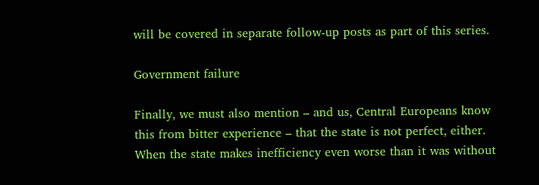will be covered in separate follow-up posts as part of this series.

Government failure

Finally, we must also mention – and us, Central Europeans know this from bitter experience – that the state is not perfect, either. When the state makes inefficiency even worse than it was without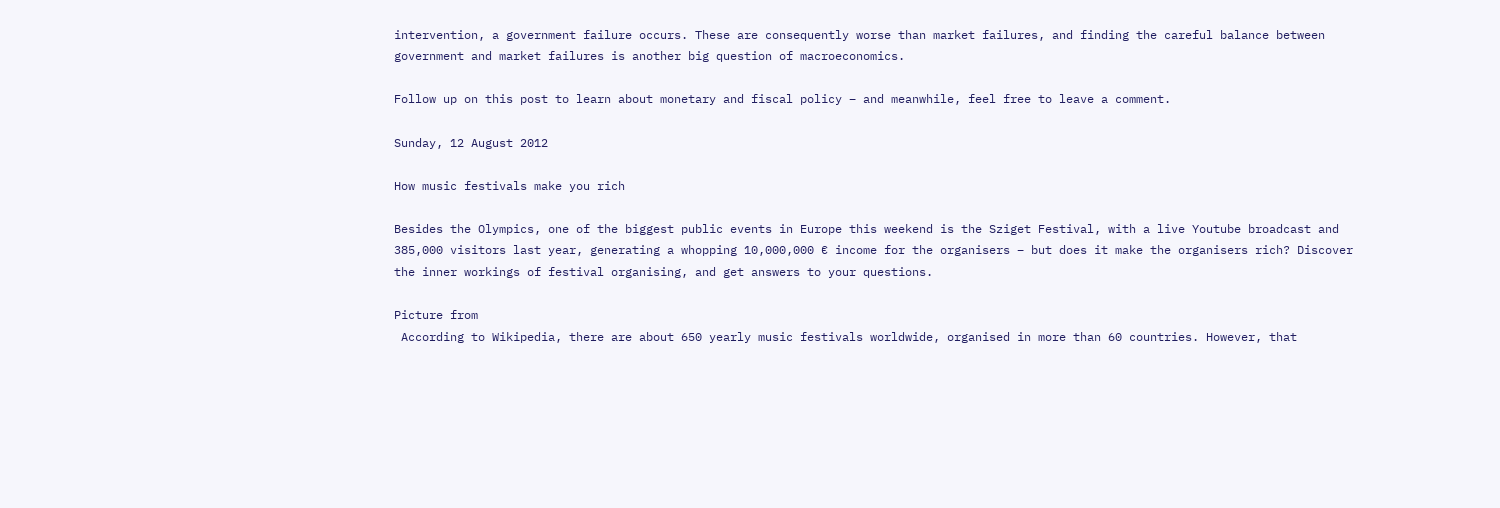intervention, a government failure occurs. These are consequently worse than market failures, and finding the careful balance between government and market failures is another big question of macroeconomics.

Follow up on this post to learn about monetary and fiscal policy – and meanwhile, feel free to leave a comment.

Sunday, 12 August 2012

How music festivals make you rich

Besides the Olympics, one of the biggest public events in Europe this weekend is the Sziget Festival, with a live Youtube broadcast and 385,000 visitors last year, generating a whopping 10,000,000 € income for the organisers – but does it make the organisers rich? Discover the inner workings of festival organising, and get answers to your questions.

Picture from
 According to Wikipedia, there are about 650 yearly music festivals worldwide, organised in more than 60 countries. However, that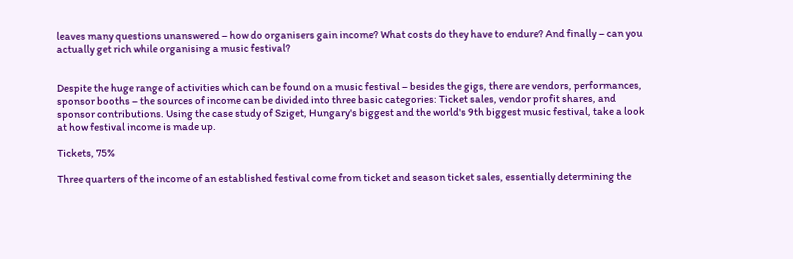leaves many questions unanswered – how do organisers gain income? What costs do they have to endure? And finally – can you actually get rich while organising a music festival?


Despite the huge range of activities which can be found on a music festival – besides the gigs, there are vendors, performances, sponsor booths – the sources of income can be divided into three basic categories: Ticket sales, vendor profit shares, and sponsor contributions. Using the case study of Sziget, Hungary's biggest and the world's 9th biggest music festival, take a look at how festival income is made up.

Tickets, 75%

Three quarters of the income of an established festival come from ticket and season ticket sales, essentially determining the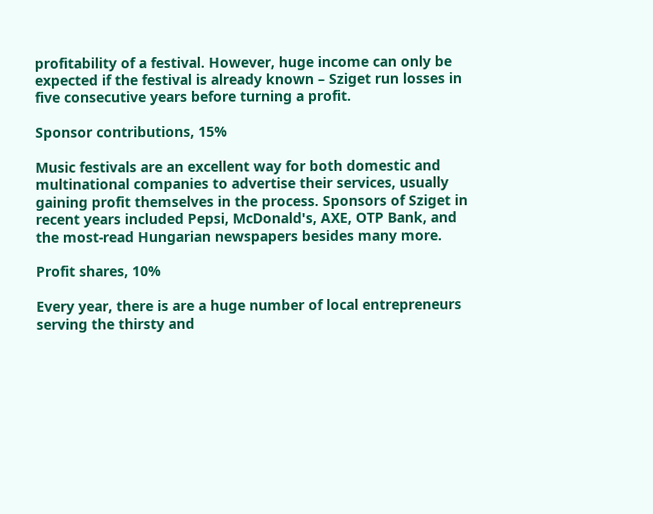profitability of a festival. However, huge income can only be expected if the festival is already known – Sziget run losses in five consecutive years before turning a profit.

Sponsor contributions, 15%

Music festivals are an excellent way for both domestic and multinational companies to advertise their services, usually gaining profit themselves in the process. Sponsors of Sziget in recent years included Pepsi, McDonald's, AXE, OTP Bank, and the most-read Hungarian newspapers besides many more.

Profit shares, 10%

Every year, there is are a huge number of local entrepreneurs serving the thirsty and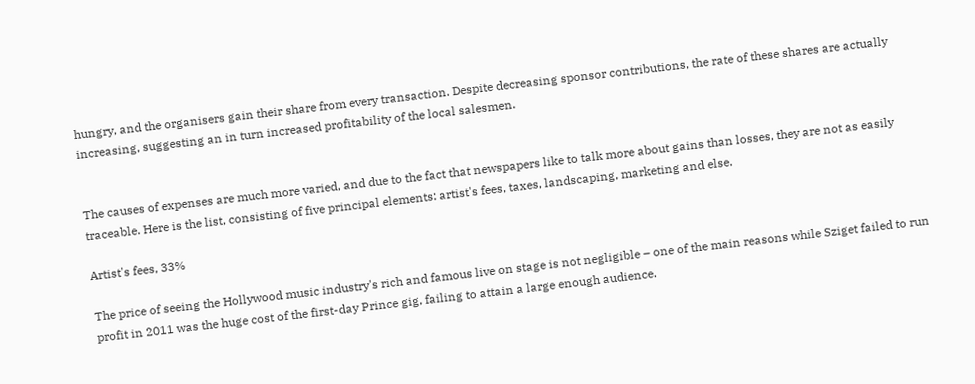hungry, and the organisers gain their share from every transaction. Despite decreasing sponsor contributions, the rate of these shares are actually increasing, suggesting an in turn increased profitability of the local salesmen.


The causes of expenses are much more varied, and due to the fact that newspapers like to talk more about gains than losses, they are not as easily traceable. Here is the list, consisting of five principal elements: artist's fees, taxes, landscaping, marketing and else.

Artist's fees, 33%

The price of seeing the Hollywood music industry's rich and famous live on stage is not negligible – one of the main reasons while Sziget failed to run profit in 2011 was the huge cost of the first-day Prince gig, failing to attain a large enough audience.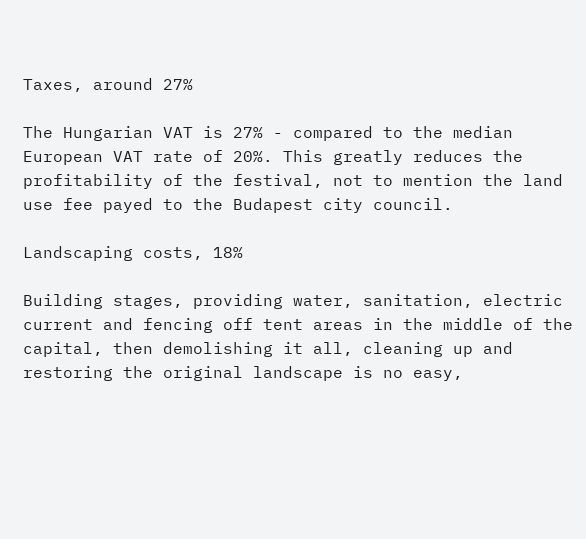Taxes, around 27%

The Hungarian VAT is 27% - compared to the median European VAT rate of 20%. This greatly reduces the profitability of the festival, not to mention the land use fee payed to the Budapest city council.

Landscaping costs, 18%

Building stages, providing water, sanitation, electric current and fencing off tent areas in the middle of the capital, then demolishing it all, cleaning up and restoring the original landscape is no easy,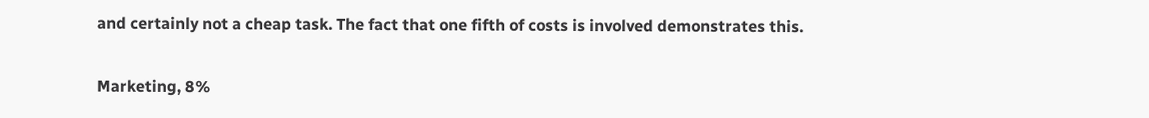and certainly not a cheap task. The fact that one fifth of costs is involved demonstrates this.

Marketing, 8%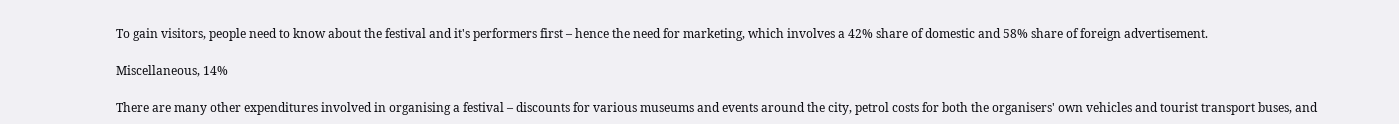To gain visitors, people need to know about the festival and it's performers first – hence the need for marketing, which involves a 42% share of domestic and 58% share of foreign advertisement.

Miscellaneous, 14%

There are many other expenditures involved in organising a festival – discounts for various museums and events around the city, petrol costs for both the organisers' own vehicles and tourist transport buses, and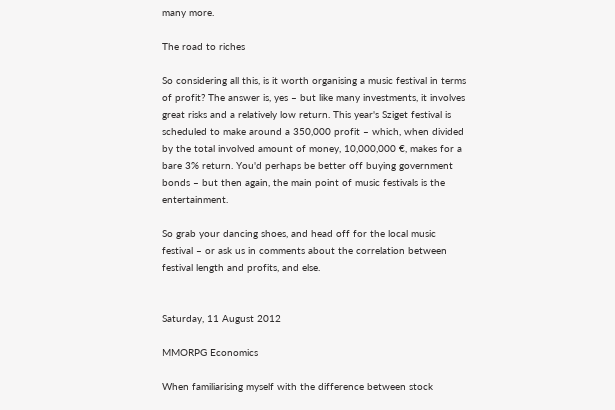many more.

The road to riches

So considering all this, is it worth organising a music festival in terms of profit? The answer is, yes – but like many investments, it involves great risks and a relatively low return. This year's Sziget festival is scheduled to make around a 350,000 profit – which, when divided by the total involved amount of money, 10,000,000 €, makes for a bare 3% return. You'd perhaps be better off buying government bonds – but then again, the main point of music festivals is the entertainment.

So grab your dancing shoes, and head off for the local music festival – or ask us in comments about the correlation between festival length and profits, and else.


Saturday, 11 August 2012

MMORPG Economics

When familiarising myself with the difference between stock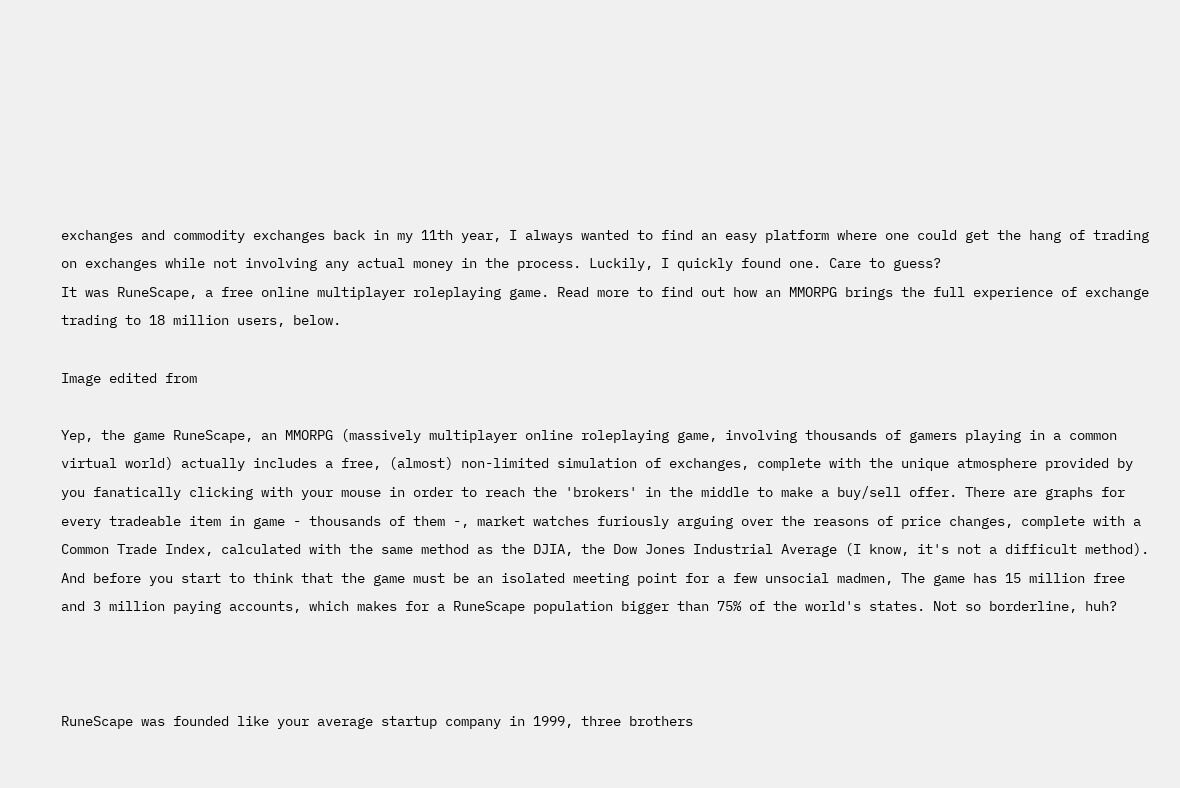exchanges and commodity exchanges back in my 11th year, I always wanted to find an easy platform where one could get the hang of trading on exchanges while not involving any actual money in the process. Luckily, I quickly found one. Care to guess?
It was RuneScape, a free online multiplayer roleplaying game. Read more to find out how an MMORPG brings the full experience of exchange trading to 18 million users, below.

Image edited from

Yep, the game RuneScape, an MMORPG (massively multiplayer online roleplaying game, involving thousands of gamers playing in a common virtual world) actually includes a free, (almost) non-limited simulation of exchanges, complete with the unique atmosphere provided by you fanatically clicking with your mouse in order to reach the 'brokers' in the middle to make a buy/sell offer. There are graphs for every tradeable item in game - thousands of them -, market watches furiously arguing over the reasons of price changes, complete with a Common Trade Index, calculated with the same method as the DJIA, the Dow Jones Industrial Average (I know, it's not a difficult method).
And before you start to think that the game must be an isolated meeting point for a few unsocial madmen, The game has 15 million free and 3 million paying accounts, which makes for a RuneScape population bigger than 75% of the world's states. Not so borderline, huh?



RuneScape was founded like your average startup company in 1999, three brothers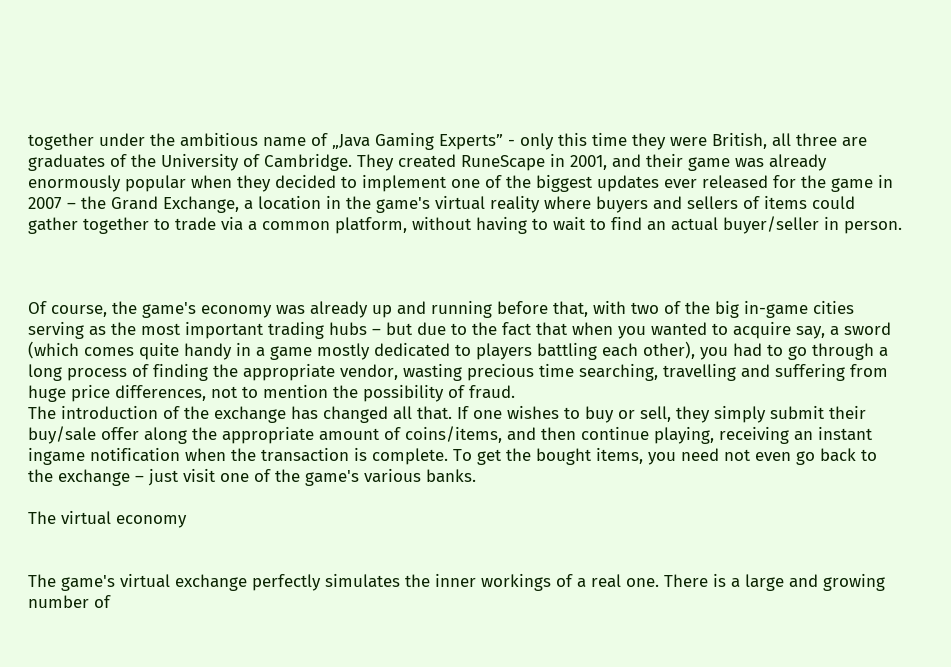together under the ambitious name of „Java Gaming Experts” - only this time they were British, all three are graduates of the University of Cambridge. They created RuneScape in 2001, and their game was already enormously popular when they decided to implement one of the biggest updates ever released for the game in 2007 – the Grand Exchange, a location in the game's virtual reality where buyers and sellers of items could gather together to trade via a common platform, without having to wait to find an actual buyer/seller in person.



Of course, the game's economy was already up and running before that, with two of the big in-game cities serving as the most important trading hubs – but due to the fact that when you wanted to acquire say, a sword (which comes quite handy in a game mostly dedicated to players battling each other), you had to go through a long process of finding the appropriate vendor, wasting precious time searching, travelling and suffering from huge price differences, not to mention the possibility of fraud.
The introduction of the exchange has changed all that. If one wishes to buy or sell, they simply submit their buy/sale offer along the appropriate amount of coins/items, and then continue playing, receiving an instant ingame notification when the transaction is complete. To get the bought items, you need not even go back to the exchange – just visit one of the game's various banks.

The virtual economy


The game's virtual exchange perfectly simulates the inner workings of a real one. There is a large and growing number of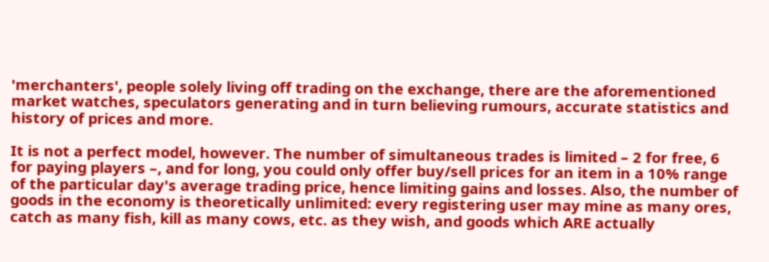'merchanters', people solely living off trading on the exchange, there are the aforementioned market watches, speculators generating and in turn believing rumours, accurate statistics and history of prices and more.

It is not a perfect model, however. The number of simultaneous trades is limited – 2 for free, 6 for paying players –, and for long, you could only offer buy/sell prices for an item in a 10% range of the particular day's average trading price, hence limiting gains and losses. Also, the number of goods in the economy is theoretically unlimited: every registering user may mine as many ores, catch as many fish, kill as many cows, etc. as they wish, and goods which ARE actually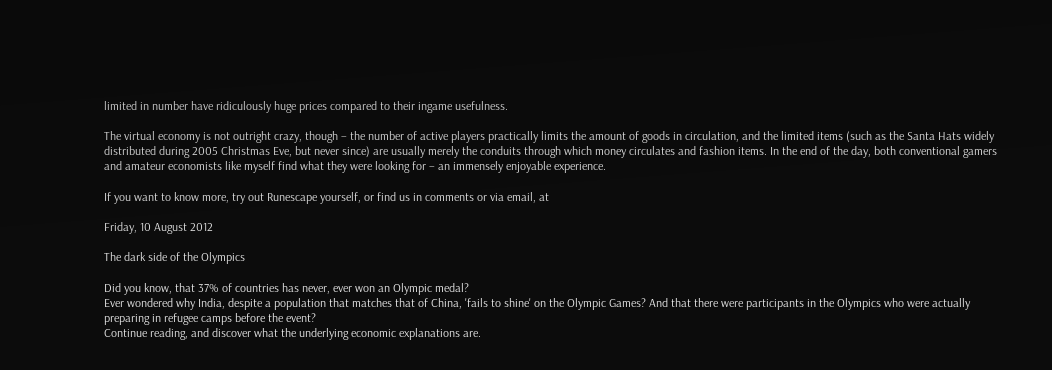limited in number have ridiculously huge prices compared to their ingame usefulness.

The virtual economy is not outright crazy, though – the number of active players practically limits the amount of goods in circulation, and the limited items (such as the Santa Hats widely distributed during 2005 Christmas Eve, but never since) are usually merely the conduits through which money circulates and fashion items. In the end of the day, both conventional gamers and amateur economists like myself find what they were looking for – an immensely enjoyable experience.

If you want to know more, try out Runescape yourself, or find us in comments or via email, at

Friday, 10 August 2012

The dark side of the Olympics

Did you know, that 37% of countries has never, ever won an Olympic medal?
Ever wondered why India, despite a population that matches that of China, 'fails to shine' on the Olympic Games? And that there were participants in the Olympics who were actually preparing in refugee camps before the event?
Continue reading, and discover what the underlying economic explanations are.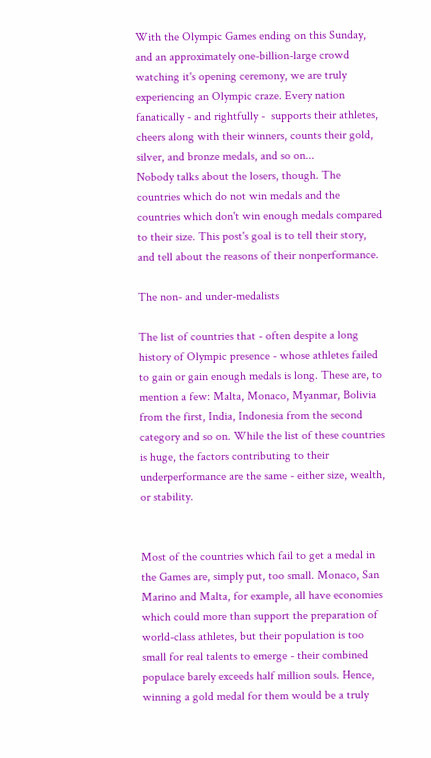With the Olympic Games ending on this Sunday, and an approximately one-billion-large crowd watching it's opening ceremony, we are truly experiencing an Olympic craze. Every nation fanatically - and rightfully -  supports their athletes, cheers along with their winners, counts their gold, silver, and bronze medals, and so on...
Nobody talks about the losers, though. The countries which do not win medals and the countries which don't win enough medals compared to their size. This post's goal is to tell their story, and tell about the reasons of their nonperformance.

The non- and under-medalists

The list of countries that - often despite a long history of Olympic presence - whose athletes failed to gain or gain enough medals is long. These are, to mention a few: Malta, Monaco, Myanmar, Bolivia from the first, India, Indonesia from the second category and so on. While the list of these countries is huge, the factors contributing to their underperformance are the same - either size, wealth, or stability.


Most of the countries which fail to get a medal in the Games are, simply put, too small. Monaco, San Marino and Malta, for example, all have economies which could more than support the preparation of world-class athletes, but their population is too small for real talents to emerge - their combined populace barely exceeds half million souls. Hence, winning a gold medal for them would be a truly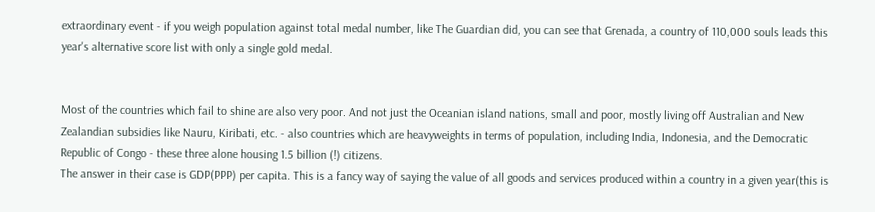extraordinary event - if you weigh population against total medal number, like The Guardian did, you can see that Grenada, a country of 110,000 souls leads this year's alternative score list with only a single gold medal.


Most of the countries which fail to shine are also very poor. And not just the Oceanian island nations, small and poor, mostly living off Australian and New Zealandian subsidies like Nauru, Kiribati, etc. - also countries which are heavyweights in terms of population, including India, Indonesia, and the Democratic Republic of Congo - these three alone housing 1.5 billion (!) citizens.
The answer in their case is GDP(PPP) per capita. This is a fancy way of saying the value of all goods and services produced within a country in a given year(this is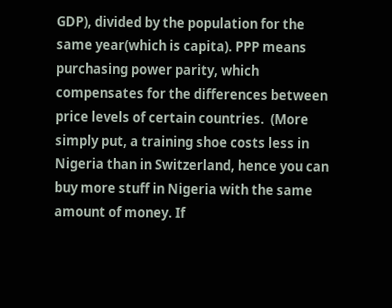GDP), divided by the population for the same year(which is capita). PPP means purchasing power parity, which compensates for the differences between price levels of certain countries.  (More simply put, a training shoe costs less in Nigeria than in Switzerland, hence you can buy more stuff in Nigeria with the same amount of money. If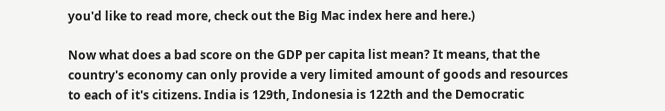you'd like to read more, check out the Big Mac index here and here.)

Now what does a bad score on the GDP per capita list mean? It means, that the country's economy can only provide a very limited amount of goods and resources to each of it's citizens. India is 129th, Indonesia is 122th and the Democratic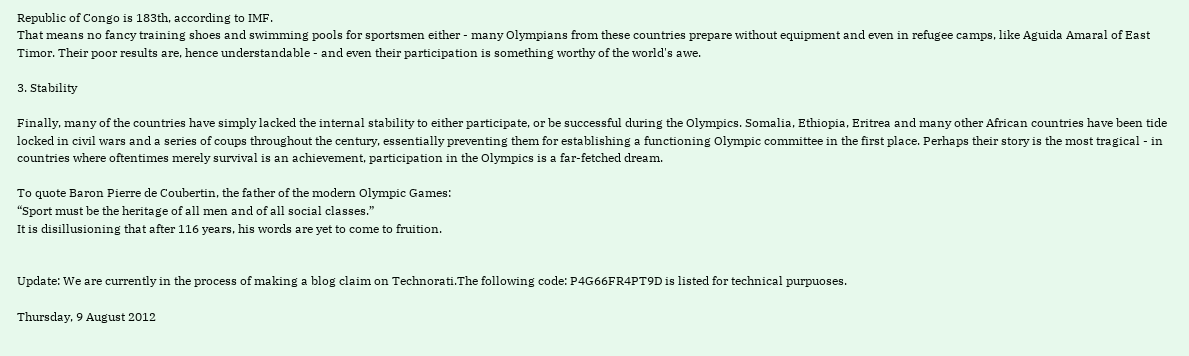Republic of Congo is 183th, according to IMF.
That means no fancy training shoes and swimming pools for sportsmen either - many Olympians from these countries prepare without equipment and even in refugee camps, like Aguida Amaral of East Timor. Their poor results are, hence understandable - and even their participation is something worthy of the world's awe.

3. Stability

Finally, many of the countries have simply lacked the internal stability to either participate, or be successful during the Olympics. Somalia, Ethiopia, Eritrea and many other African countries have been tide locked in civil wars and a series of coups throughout the century, essentially preventing them for establishing a functioning Olympic committee in the first place. Perhaps their story is the most tragical - in countries where oftentimes merely survival is an achievement, participation in the Olympics is a far-fetched dream.

To quote Baron Pierre de Coubertin, the father of the modern Olympic Games:
“Sport must be the heritage of all men and of all social classes.”
It is disillusioning that after 116 years, his words are yet to come to fruition.


Update: We are currently in the process of making a blog claim on Technorati.The following code: P4G66FR4PT9D is listed for technical purpuoses.

Thursday, 9 August 2012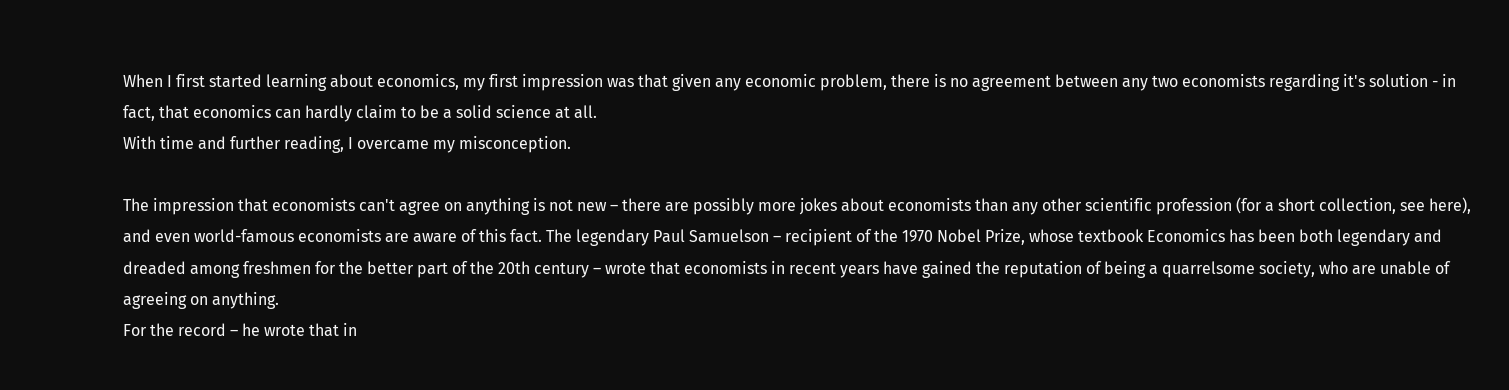When I first started learning about economics, my first impression was that given any economic problem, there is no agreement between any two economists regarding it's solution - in fact, that economics can hardly claim to be a solid science at all.
With time and further reading, I overcame my misconception.

The impression that economists can't agree on anything is not new – there are possibly more jokes about economists than any other scientific profession (for a short collection, see here), and even world-famous economists are aware of this fact. The legendary Paul Samuelson – recipient of the 1970 Nobel Prize, whose textbook Economics has been both legendary and dreaded among freshmen for the better part of the 20th century – wrote that economists in recent years have gained the reputation of being a quarrelsome society, who are unable of agreeing on anything.
For the record – he wrote that in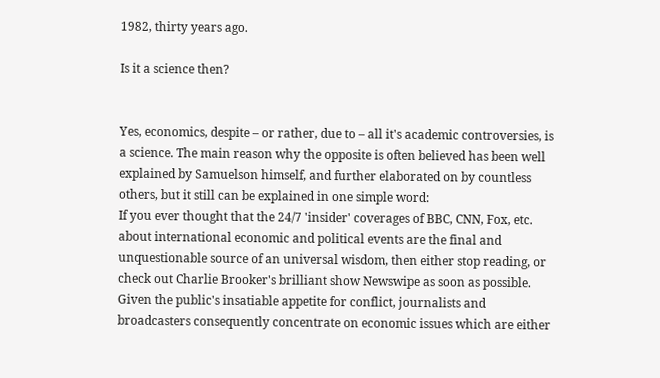1982, thirty years ago.

Is it a science then?


Yes, economics, despite – or rather, due to – all it's academic controversies, is a science. The main reason why the opposite is often believed has been well explained by Samuelson himself, and further elaborated on by countless others, but it still can be explained in one simple word:
If you ever thought that the 24/7 'insider' coverages of BBC, CNN, Fox, etc. about international economic and political events are the final and unquestionable source of an universal wisdom, then either stop reading, or check out Charlie Brooker's brilliant show Newswipe as soon as possible. Given the public's insatiable appetite for conflict, journalists and broadcasters consequently concentrate on economic issues which are either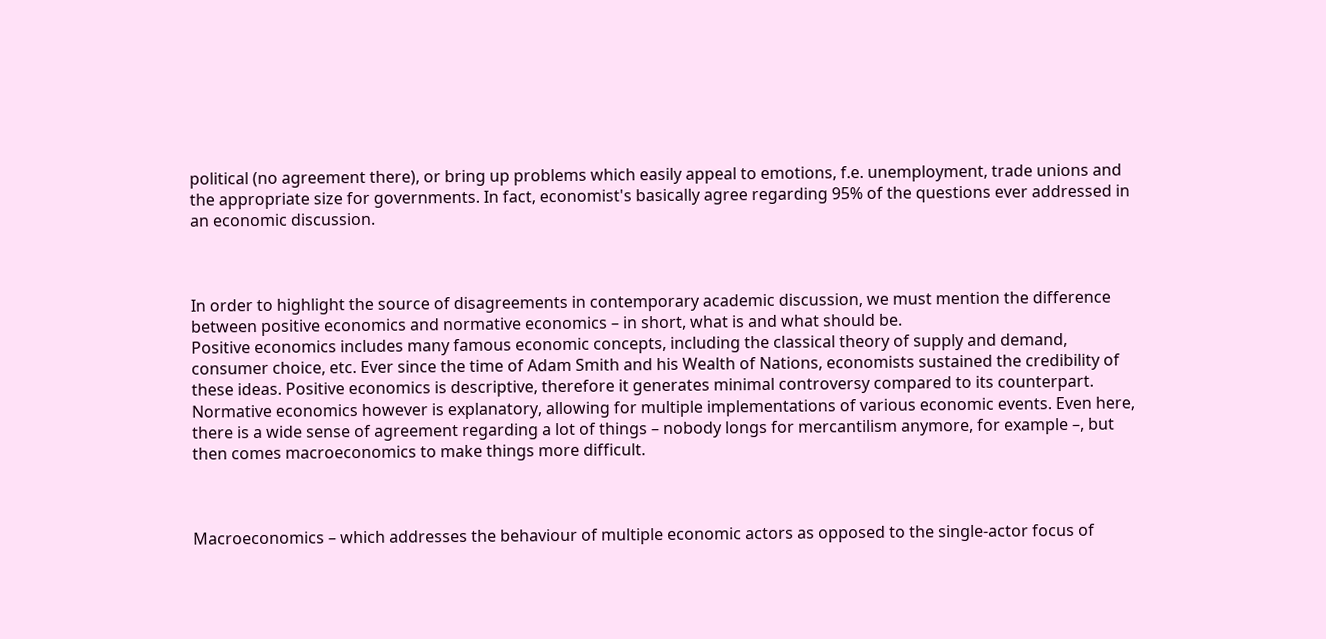political (no agreement there), or bring up problems which easily appeal to emotions, f.e. unemployment, trade unions and the appropriate size for governments. In fact, economist's basically agree regarding 95% of the questions ever addressed in an economic discussion.



In order to highlight the source of disagreements in contemporary academic discussion, we must mention the difference between positive economics and normative economics – in short, what is and what should be.
Positive economics includes many famous economic concepts, including the classical theory of supply and demand, consumer choice, etc. Ever since the time of Adam Smith and his Wealth of Nations, economists sustained the credibility of these ideas. Positive economics is descriptive, therefore it generates minimal controversy compared to its counterpart.
Normative economics however is explanatory, allowing for multiple implementations of various economic events. Even here, there is a wide sense of agreement regarding a lot of things – nobody longs for mercantilism anymore, for example –, but then comes macroeconomics to make things more difficult.



Macroeconomics – which addresses the behaviour of multiple economic actors as opposed to the single-actor focus of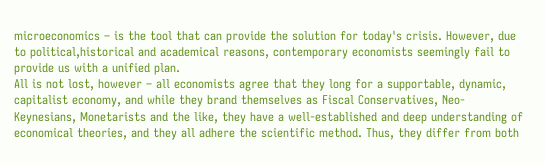microeconomics – is the tool that can provide the solution for today's crisis. However, due to political,historical and academical reasons, contemporary economists seemingly fail to provide us with a unified plan.
All is not lost, however – all economists agree that they long for a supportable, dynamic, capitalist economy, and while they brand themselves as Fiscal Conservatives, Neo-Keynesians, Monetarists and the like, they have a well-established and deep understanding of economical theories, and they all adhere the scientific method. Thus, they differ from both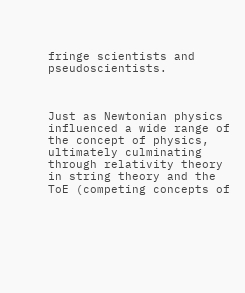fringe scientists and pseudoscientists.



Just as Newtonian physics influenced a wide range of the concept of physics, ultimately culminating through relativity theory in string theory and the ToE (competing concepts of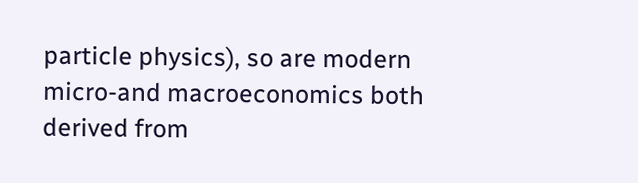particle physics), so are modern micro-and macroeconomics both derived from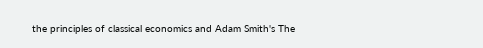the principles of classical economics and Adam Smith's The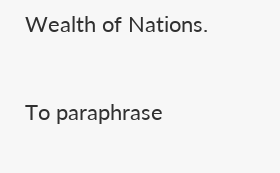Wealth of Nations.

To paraphrase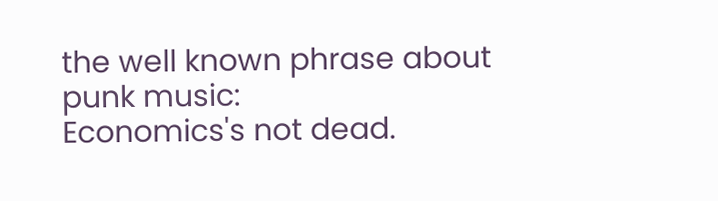the well known phrase about punk music:
Economics's not dead.